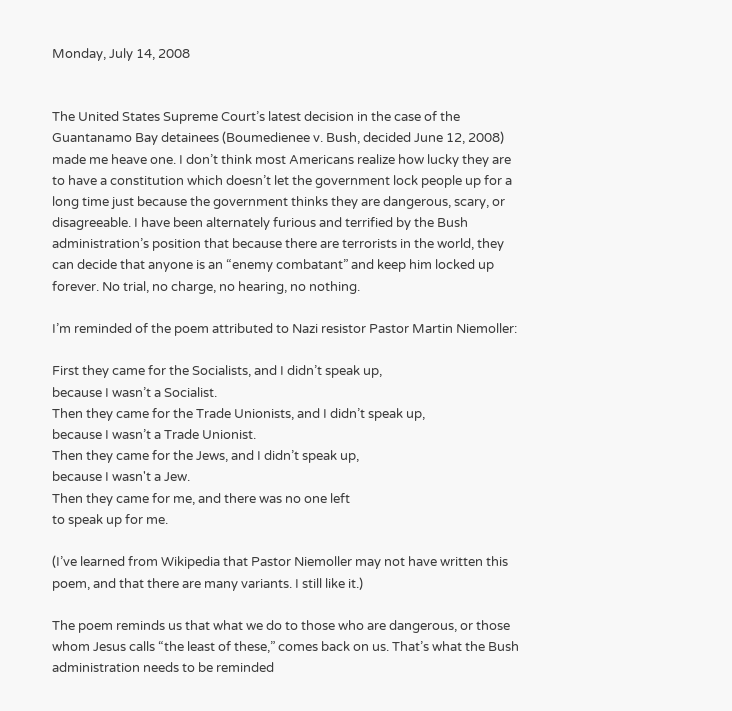Monday, July 14, 2008


The United States Supreme Court’s latest decision in the case of the Guantanamo Bay detainees (Boumedienee v. Bush, decided June 12, 2008) made me heave one. I don’t think most Americans realize how lucky they are to have a constitution which doesn’t let the government lock people up for a long time just because the government thinks they are dangerous, scary, or disagreeable. I have been alternately furious and terrified by the Bush administration’s position that because there are terrorists in the world, they can decide that anyone is an “enemy combatant” and keep him locked up forever. No trial, no charge, no hearing, no nothing.

I’m reminded of the poem attributed to Nazi resistor Pastor Martin Niemoller:

First they came for the Socialists, and I didn’t speak up,
because I wasn’t a Socialist.
Then they came for the Trade Unionists, and I didn’t speak up,
because I wasn’t a Trade Unionist.
Then they came for the Jews, and I didn’t speak up,
because I wasn't a Jew.
Then they came for me, and there was no one left
to speak up for me.

(I’ve learned from Wikipedia that Pastor Niemoller may not have written this poem, and that there are many variants. I still like it.)

The poem reminds us that what we do to those who are dangerous, or those whom Jesus calls “the least of these,” comes back on us. That’s what the Bush administration needs to be reminded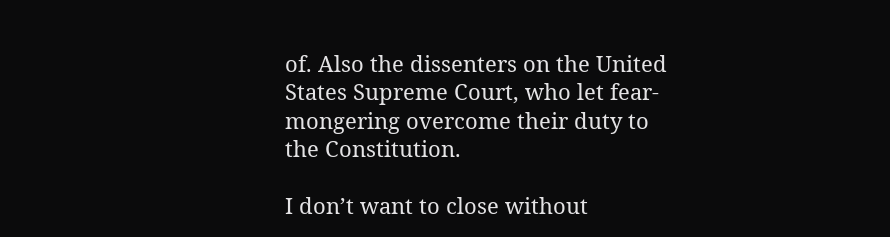of. Also the dissenters on the United States Supreme Court, who let fear-mongering overcome their duty to the Constitution.

I don’t want to close without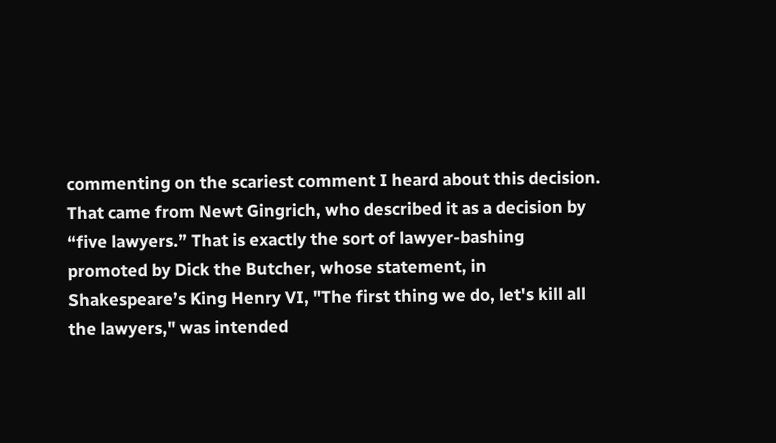commenting on the scariest comment I heard about this decision. That came from Newt Gingrich, who described it as a decision by “five lawyers.” That is exactly the sort of lawyer-bashing promoted by Dick the Butcher, whose statement, in Shakespeare’s King Henry VI, "The first thing we do, let's kill all the lawyers," was intended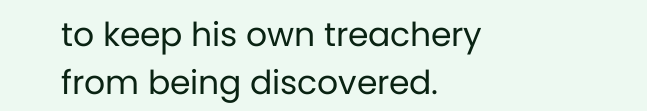to keep his own treachery from being discovered.